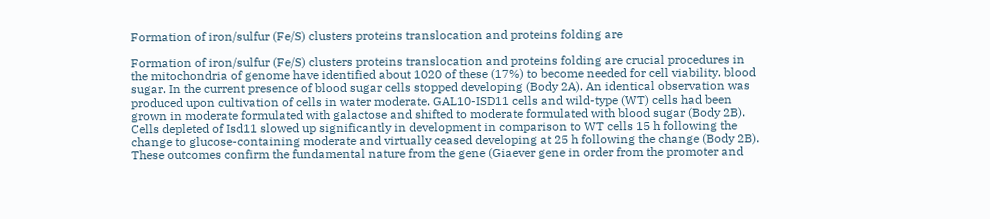Formation of iron/sulfur (Fe/S) clusters proteins translocation and proteins folding are

Formation of iron/sulfur (Fe/S) clusters proteins translocation and proteins folding are crucial procedures in the mitochondria of genome have identified about 1020 of these (17%) to become needed for cell viability. blood sugar. In the current presence of blood sugar cells stopped developing (Body 2A). An identical observation was produced upon cultivation of cells in water moderate. GAL10-ISD11 cells and wild-type (WT) cells had been grown in moderate formulated with galactose and shifted to moderate formulated with blood sugar (Body 2B). Cells depleted of Isd11 slowed up significantly in development in comparison to WT cells 15 h following the change to glucose-containing moderate and virtually ceased developing at 25 h following the change (Body 2B). These outcomes confirm the fundamental nature from the gene (Giaever gene in order from the promoter and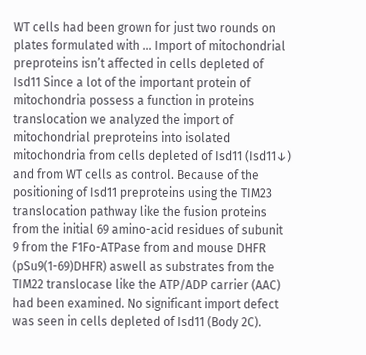WT cells had been grown for just two rounds on plates formulated with … Import of mitochondrial preproteins isn’t affected in cells depleted of Isd11 Since a lot of the important protein of mitochondria possess a function in proteins translocation we analyzed the import of mitochondrial preproteins into isolated mitochondria from cells depleted of Isd11 (Isd11↓) and from WT cells as control. Because of the positioning of Isd11 preproteins using the TIM23 translocation pathway like the fusion proteins from the initial 69 amino-acid residues of subunit 9 from the F1Fo-ATPase from and mouse DHFR (pSu9(1-69)DHFR) aswell as substrates from the TIM22 translocase like the ATP/ADP carrier (AAC) had been examined. No significant import defect was seen in cells depleted of Isd11 (Body 2C).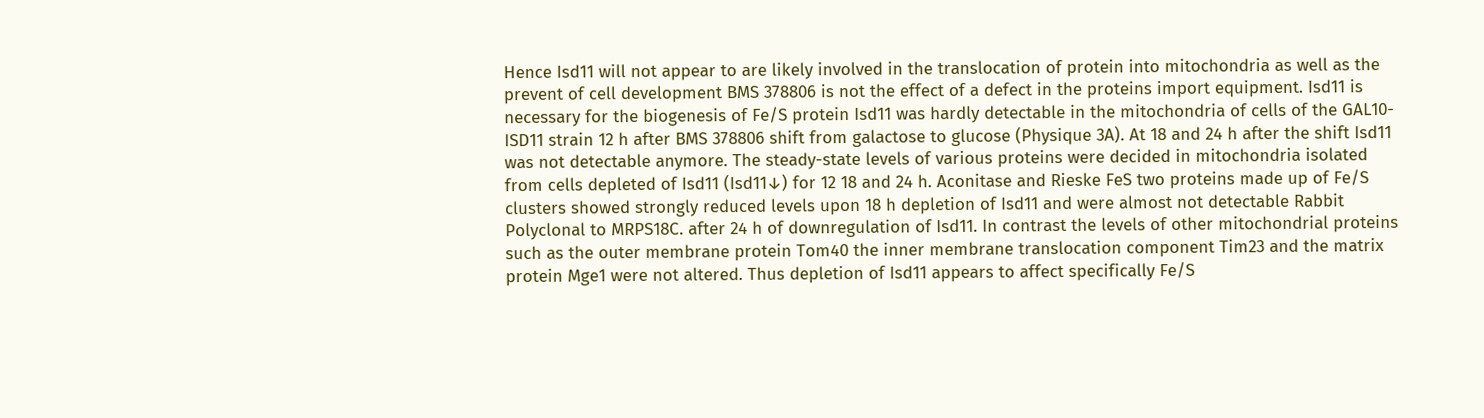Hence Isd11 will not appear to are likely involved in the translocation of protein into mitochondria as well as the prevent of cell development BMS 378806 is not the effect of a defect in the proteins import equipment. Isd11 is necessary for the biogenesis of Fe/S protein Isd11 was hardly detectable in the mitochondria of cells of the GAL10-ISD11 strain 12 h after BMS 378806 shift from galactose to glucose (Physique 3A). At 18 and 24 h after the shift Isd11 was not detectable anymore. The steady-state levels of various proteins were decided in mitochondria isolated from cells depleted of Isd11 (Isd11↓) for 12 18 and 24 h. Aconitase and Rieske FeS two proteins made up of Fe/S clusters showed strongly reduced levels upon 18 h depletion of Isd11 and were almost not detectable Rabbit Polyclonal to MRPS18C. after 24 h of downregulation of Isd11. In contrast the levels of other mitochondrial proteins such as the outer membrane protein Tom40 the inner membrane translocation component Tim23 and the matrix protein Mge1 were not altered. Thus depletion of Isd11 appears to affect specifically Fe/S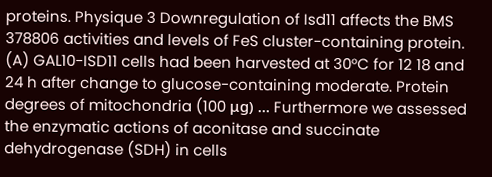proteins. Physique 3 Downregulation of Isd11 affects the BMS 378806 activities and levels of FeS cluster-containing protein. (A) GAL10-ISD11 cells had been harvested at 30°C for 12 18 and 24 h after change to glucose-containing moderate. Protein degrees of mitochondria (100 μg) … Furthermore we assessed the enzymatic actions of aconitase and succinate dehydrogenase (SDH) in cells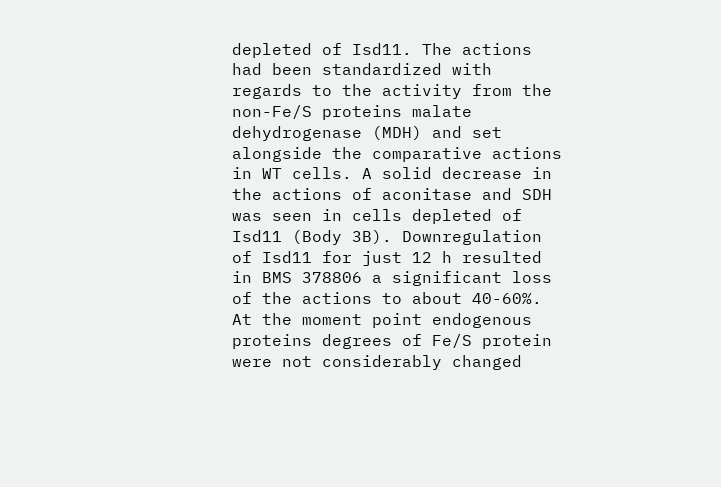depleted of Isd11. The actions had been standardized with regards to the activity from the non-Fe/S proteins malate dehydrogenase (MDH) and set alongside the comparative actions in WT cells. A solid decrease in the actions of aconitase and SDH was seen in cells depleted of Isd11 (Body 3B). Downregulation of Isd11 for just 12 h resulted in BMS 378806 a significant loss of the actions to about 40-60%. At the moment point endogenous proteins degrees of Fe/S protein were not considerably changed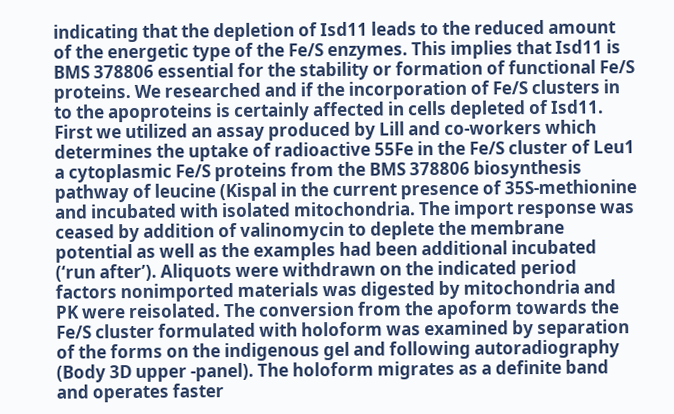indicating that the depletion of Isd11 leads to the reduced amount of the energetic type of the Fe/S enzymes. This implies that Isd11 is BMS 378806 essential for the stability or formation of functional Fe/S proteins. We researched and if the incorporation of Fe/S clusters in to the apoproteins is certainly affected in cells depleted of Isd11. First we utilized an assay produced by Lill and co-workers which determines the uptake of radioactive 55Fe in the Fe/S cluster of Leu1 a cytoplasmic Fe/S proteins from the BMS 378806 biosynthesis pathway of leucine (Kispal in the current presence of 35S-methionine and incubated with isolated mitochondria. The import response was ceased by addition of valinomycin to deplete the membrane potential as well as the examples had been additional incubated (‘run after’). Aliquots were withdrawn on the indicated period factors nonimported materials was digested by mitochondria and PK were reisolated. The conversion from the apoform towards the Fe/S cluster formulated with holoform was examined by separation of the forms on the indigenous gel and following autoradiography (Body 3D upper -panel). The holoform migrates as a definite band and operates faster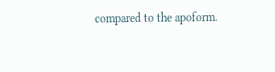compared to the apoform.